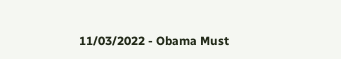11/03/2022 - Obama Must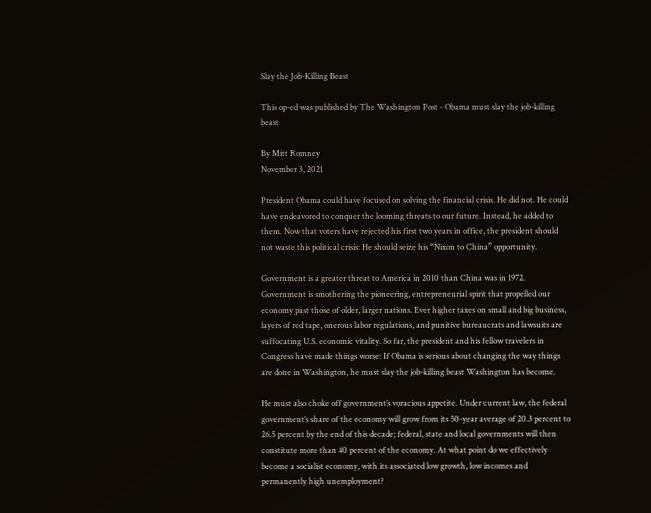Slay the Job-Killing Beast

This op-ed was published by The Washington Post - Obama must slay the job-killing beast

By Mitt Romney
November 3, 2021

President Obama could have focused on solving the financial crisis. He did not. He could have endeavored to conquer the looming threats to our future. Instead, he added to them. Now that voters have rejected his first two years in office, the president should not waste this political crisis: He should seize his “Nixon to China” opportunity.

Government is a greater threat to America in 2010 than China was in 1972. Government is smothering the pioneering, entrepreneurial spirit that propelled our economy past those of older, larger nations. Ever higher taxes on small and big business, layers of red tape, onerous labor regulations, and punitive bureaucrats and lawsuits are suffocating U.S. economic vitality. So far, the president and his fellow travelers in Congress have made things worse: If Obama is serious about changing the way things are done in Washington, he must slay the job-killing beast Washington has become.

He must also choke off government’s voracious appetite. Under current law, the federal government’s share of the economy will grow from its 50-year average of 20.3 percent to 26.5 percent by the end of this decade; federal, state and local governments will then constitute more than 40 percent of the economy. At what point do we effectively become a socialist economy, with its associated low growth, low incomes and permanently high unemployment?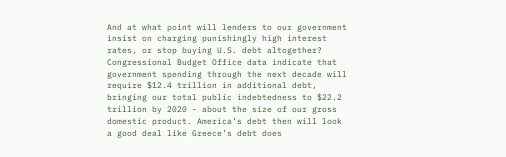And at what point will lenders to our government insist on charging punishingly high interest rates, or stop buying U.S. debt altogether? Congressional Budget Office data indicate that government spending through the next decade will require $12.4 trillion in additional debt, bringing our total public indebtedness to $22.2 trillion by 2020 - about the size of our gross domestic product. America’s debt then will look a good deal like Greece’s debt does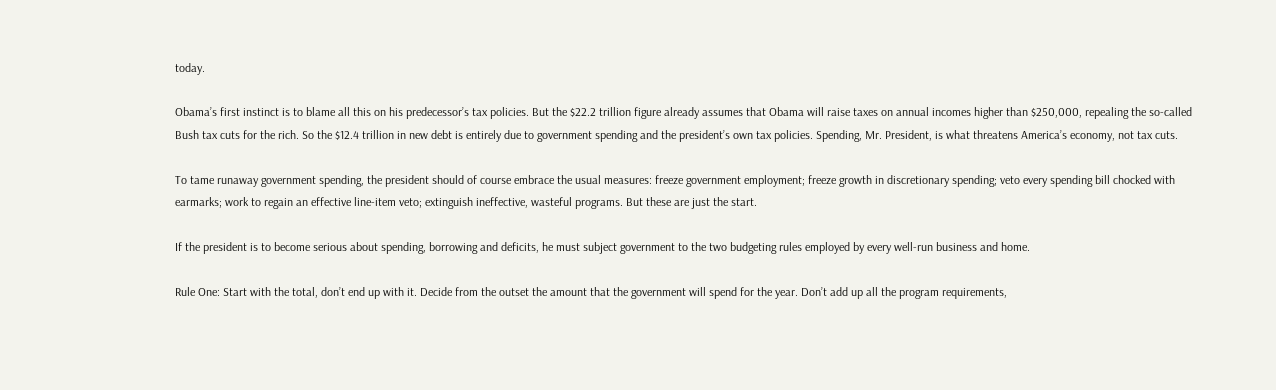today.

Obama’s first instinct is to blame all this on his predecessor’s tax policies. But the $22.2 trillion figure already assumes that Obama will raise taxes on annual incomes higher than $250,000, repealing the so-called Bush tax cuts for the rich. So the $12.4 trillion in new debt is entirely due to government spending and the president’s own tax policies. Spending, Mr. President, is what threatens America’s economy, not tax cuts.

To tame runaway government spending, the president should of course embrace the usual measures: freeze government employment; freeze growth in discretionary spending; veto every spending bill chocked with earmarks; work to regain an effective line-item veto; extinguish ineffective, wasteful programs. But these are just the start.

If the president is to become serious about spending, borrowing and deficits, he must subject government to the two budgeting rules employed by every well-run business and home.

Rule One: Start with the total, don’t end up with it. Decide from the outset the amount that the government will spend for the year. Don’t add up all the program requirements,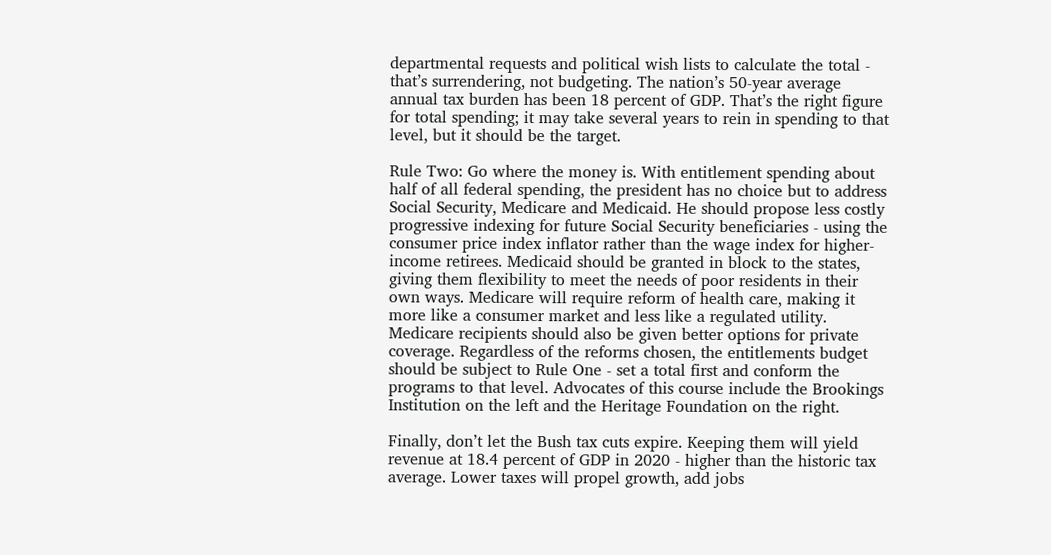departmental requests and political wish lists to calculate the total - that’s surrendering, not budgeting. The nation’s 50-year average annual tax burden has been 18 percent of GDP. That’s the right figure for total spending; it may take several years to rein in spending to that level, but it should be the target.

Rule Two: Go where the money is. With entitlement spending about half of all federal spending, the president has no choice but to address Social Security, Medicare and Medicaid. He should propose less costly progressive indexing for future Social Security beneficiaries - using the consumer price index inflator rather than the wage index for higher-income retirees. Medicaid should be granted in block to the states, giving them flexibility to meet the needs of poor residents in their own ways. Medicare will require reform of health care, making it more like a consumer market and less like a regulated utility. Medicare recipients should also be given better options for private coverage. Regardless of the reforms chosen, the entitlements budget should be subject to Rule One - set a total first and conform the programs to that level. Advocates of this course include the Brookings Institution on the left and the Heritage Foundation on the right.

Finally, don’t let the Bush tax cuts expire. Keeping them will yield revenue at 18.4 percent of GDP in 2020 - higher than the historic tax average. Lower taxes will propel growth, add jobs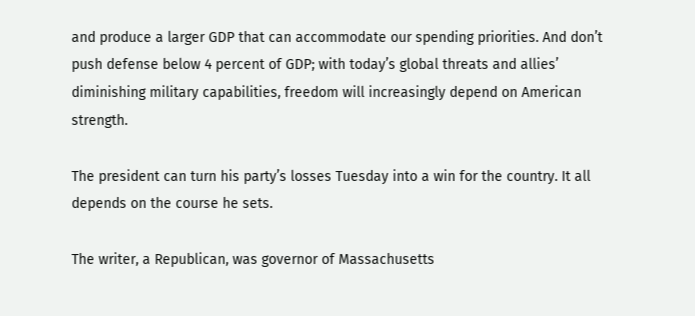and produce a larger GDP that can accommodate our spending priorities. And don’t push defense below 4 percent of GDP; with today’s global threats and allies’ diminishing military capabilities, freedom will increasingly depend on American strength.

The president can turn his party’s losses Tuesday into a win for the country. It all depends on the course he sets.

The writer, a Republican, was governor of Massachusetts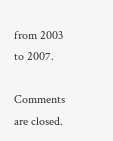from 2003 to 2007.

Comments are closed.